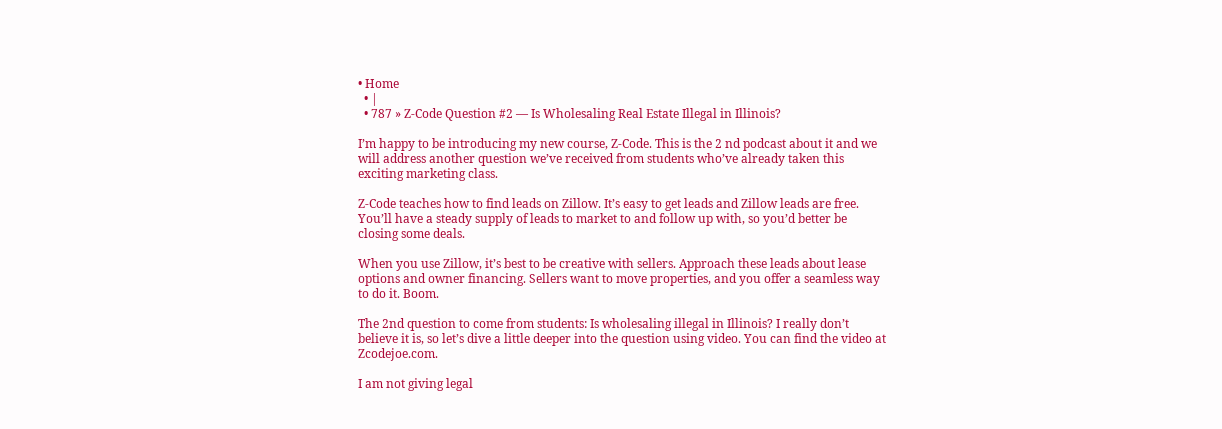• Home
  • |
  • 787 » Z-Code Question #2 — Is Wholesaling Real Estate Illegal in Illinois?

I’m happy to be introducing my new course, Z-Code. This is the 2 nd podcast about it and we will address another question we’ve received from students who’ve already taken this exciting marketing class.

Z-Code teaches how to find leads on Zillow. It’s easy to get leads and Zillow leads are free. You’ll have a steady supply of leads to market to and follow up with, so you’d better be closing some deals.

When you use Zillow, it’s best to be creative with sellers. Approach these leads about lease options and owner financing. Sellers want to move properties, and you offer a seamless way to do it. Boom.

The 2nd question to come from students: Is wholesaling illegal in Illinois? I really don’t believe it is, so let’s dive a little deeper into the question using video. You can find the video at Zcodejoe.com.

I am not giving legal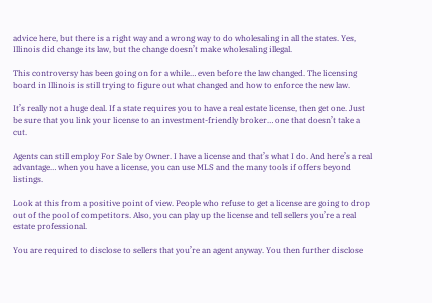advice here, but there is a right way and a wrong way to do wholesaling in all the states. Yes, Illinois did change its law, but the change doesn’t make wholesaling illegal.

This controversy has been going on for a while… even before the law changed. The licensing board in Illinois is still trying to figure out what changed and how to enforce the new law.

It’s really not a huge deal. If a state requires you to have a real estate license, then get one. Just be sure that you link your license to an investment-friendly broker… one that doesn’t take a cut.

Agents can still employ For Sale by Owner. I have a license and that’s what I do. And here’s a real advantage… when you have a license, you can use MLS and the many tools if offers beyond listings.

Look at this from a positive point of view. People who refuse to get a license are going to drop out of the pool of competitors. Also, you can play up the license and tell sellers you’re a real estate professional.

You are required to disclose to sellers that you’re an agent anyway. You then further disclose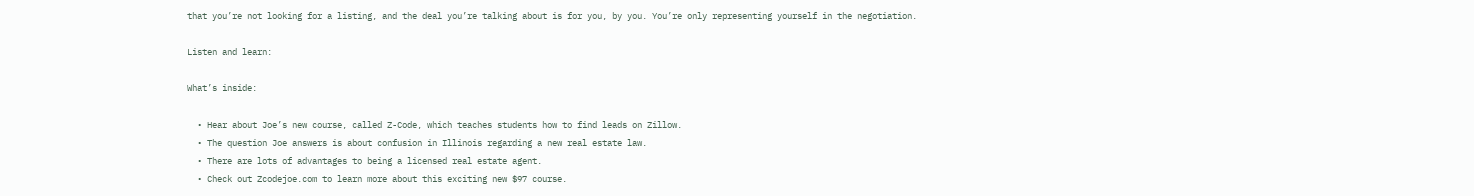that you’re not looking for a listing, and the deal you’re talking about is for you, by you. You’re only representing yourself in the negotiation.

Listen and learn:

What’s inside:

  • Hear about Joe’s new course, called Z-Code, which teaches students how to find leads on Zillow.
  • The question Joe answers is about confusion in Illinois regarding a new real estate law.
  • There are lots of advantages to being a licensed real estate agent.
  • Check out Zcodejoe.com to learn more about this exciting new $97 course.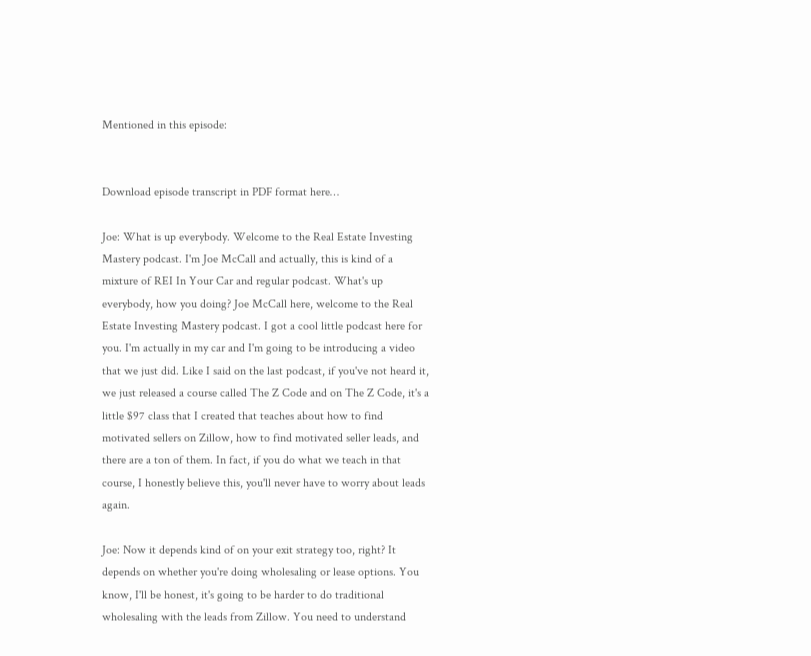Mentioned in this episode:


Download episode transcript in PDF format here…

Joe: What is up everybody. Welcome to the Real Estate Investing Mastery podcast. I'm Joe McCall and actually, this is kind of a mixture of REI In Your Car and regular podcast. What's up everybody, how you doing? Joe McCall here, welcome to the Real Estate Investing Mastery podcast. I got a cool little podcast here for you. I'm actually in my car and I'm going to be introducing a video that we just did. Like I said on the last podcast, if you've not heard it, we just released a course called The Z Code and on The Z Code, it's a little $97 class that I created that teaches about how to find motivated sellers on Zillow, how to find motivated seller leads, and there are a ton of them. In fact, if you do what we teach in that course, I honestly believe this, you'll never have to worry about leads again.

Joe: Now it depends kind of on your exit strategy too, right? It depends on whether you're doing wholesaling or lease options. You know, I'll be honest, it's going to be harder to do traditional wholesaling with the leads from Zillow. You need to understand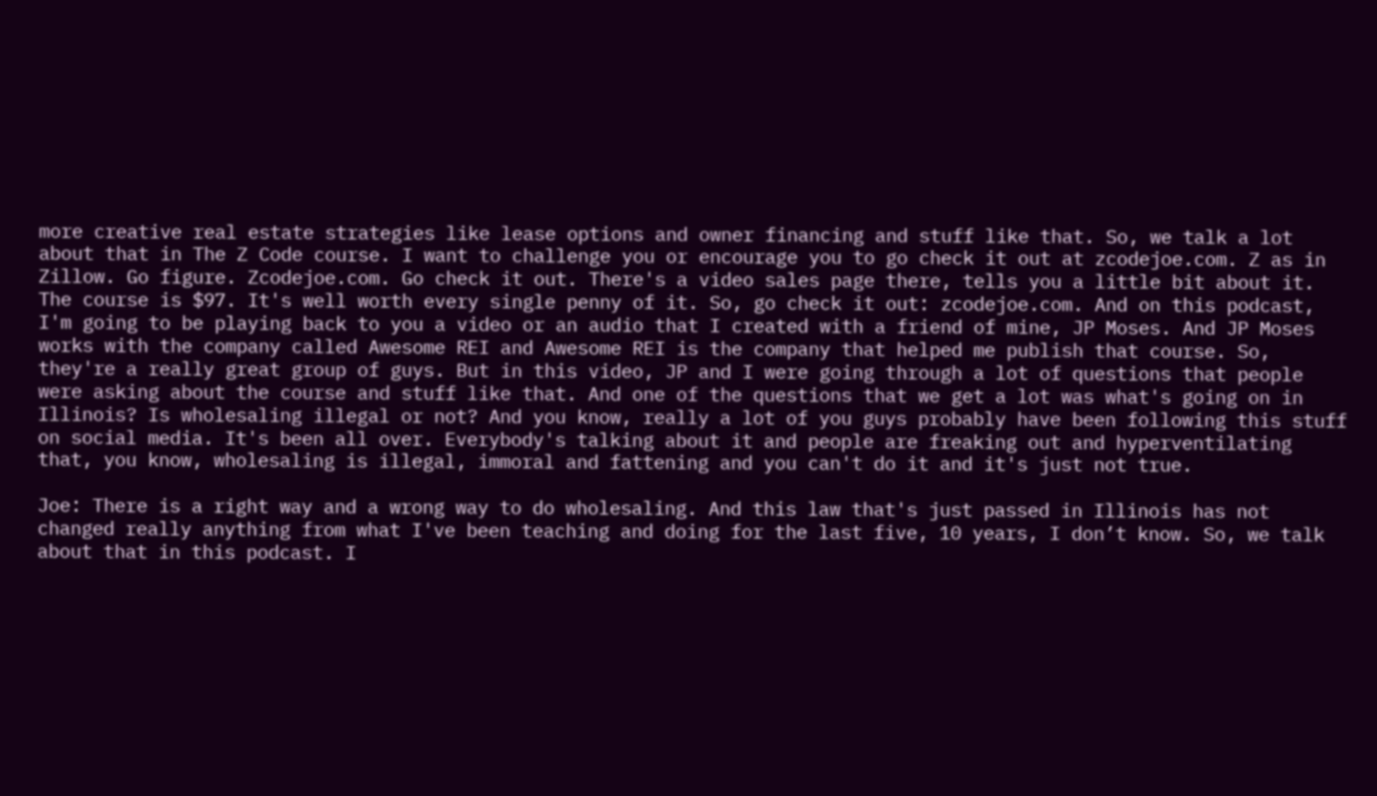more creative real estate strategies like lease options and owner financing and stuff like that. So, we talk a lot about that in The Z Code course. I want to challenge you or encourage you to go check it out at zcodejoe.com. Z as in Zillow. Go figure. Zcodejoe.com. Go check it out. There's a video sales page there, tells you a little bit about it. The course is $97. It's well worth every single penny of it. So, go check it out: zcodejoe.com. And on this podcast, I'm going to be playing back to you a video or an audio that I created with a friend of mine, JP Moses. And JP Moses works with the company called Awesome REI and Awesome REI is the company that helped me publish that course. So, they're a really great group of guys. But in this video, JP and I were going through a lot of questions that people were asking about the course and stuff like that. And one of the questions that we get a lot was what's going on in Illinois? Is wholesaling illegal or not? And you know, really a lot of you guys probably have been following this stuff on social media. It's been all over. Everybody's talking about it and people are freaking out and hyperventilating that, you know, wholesaling is illegal, immoral and fattening and you can't do it and it's just not true.

Joe: There is a right way and a wrong way to do wholesaling. And this law that's just passed in Illinois has not changed really anything from what I've been teaching and doing for the last five, 10 years, I don’t know. So, we talk about that in this podcast. I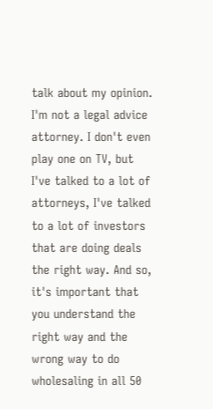talk about my opinion. I'm not a legal advice attorney. I don't even play one on TV, but I've talked to a lot of attorneys, I've talked to a lot of investors that are doing deals the right way. And so, it's important that you understand the right way and the wrong way to do wholesaling in all 50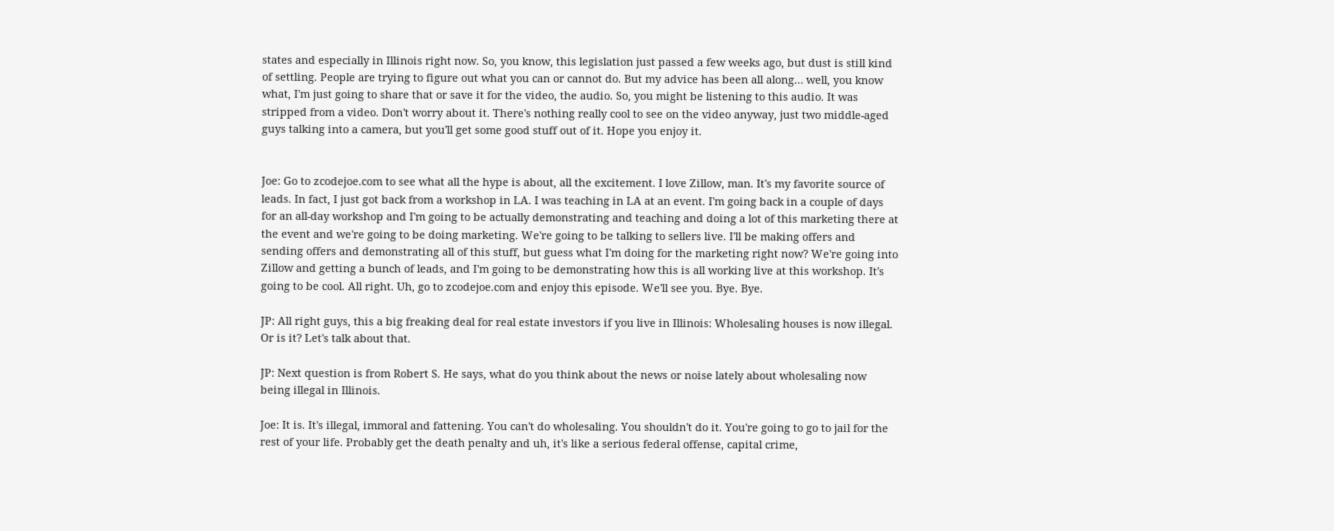states and especially in Illinois right now. So, you know, this legislation just passed a few weeks ago, but dust is still kind of settling. People are trying to figure out what you can or cannot do. But my advice has been all along… well, you know what, I'm just going to share that or save it for the video, the audio. So, you might be listening to this audio. It was stripped from a video. Don't worry about it. There's nothing really cool to see on the video anyway, just two middle-aged guys talking into a camera, but you'll get some good stuff out of it. Hope you enjoy it.


Joe: Go to zcodejoe.com to see what all the hype is about, all the excitement. I love Zillow, man. It's my favorite source of leads. In fact, I just got back from a workshop in LA. I was teaching in LA at an event. I'm going back in a couple of days for an all-day workshop and I'm going to be actually demonstrating and teaching and doing a lot of this marketing there at the event and we're going to be doing marketing. We're going to be talking to sellers live. I'll be making offers and sending offers and demonstrating all of this stuff, but guess what I'm doing for the marketing right now? We're going into Zillow and getting a bunch of leads, and I'm going to be demonstrating how this is all working live at this workshop. It's going to be cool. All right. Uh, go to zcodejoe.com and enjoy this episode. We'll see you. Bye. Bye.

JP: All right guys, this a big freaking deal for real estate investors if you live in Illinois: Wholesaling houses is now illegal. Or is it? Let's talk about that.

JP: Next question is from Robert S. He says, what do you think about the news or noise lately about wholesaling now being illegal in Illinois.

Joe: It is. It's illegal, immoral and fattening. You can't do wholesaling. You shouldn't do it. You're going to go to jail for the rest of your life. Probably get the death penalty and uh, it's like a serious federal offense, capital crime,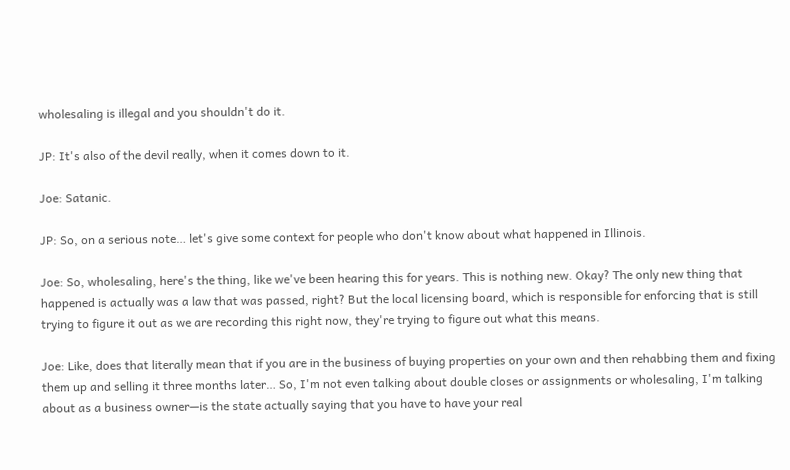wholesaling is illegal and you shouldn't do it.

JP: It's also of the devil really, when it comes down to it.

Joe: Satanic.

JP: So, on a serious note… let's give some context for people who don't know about what happened in Illinois.

Joe: So, wholesaling, here's the thing, like we've been hearing this for years. This is nothing new. Okay? The only new thing that happened is actually was a law that was passed, right? But the local licensing board, which is responsible for enforcing that is still trying to figure it out as we are recording this right now, they're trying to figure out what this means.

Joe: Like, does that literally mean that if you are in the business of buying properties on your own and then rehabbing them and fixing them up and selling it three months later… So, I'm not even talking about double closes or assignments or wholesaling, I'm talking about as a business owner—is the state actually saying that you have to have your real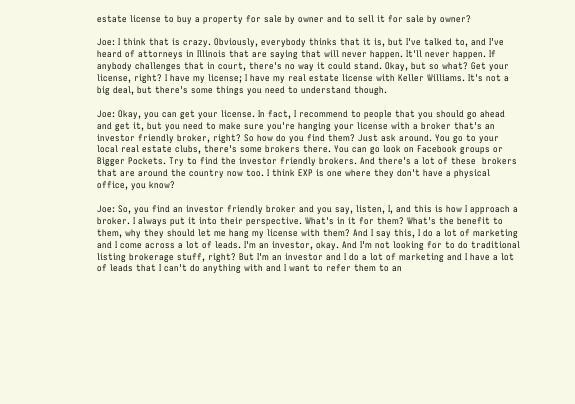estate license to buy a property for sale by owner and to sell it for sale by owner?

Joe: I think that is crazy. Obviously, everybody thinks that it is, but I've talked to, and I've heard of attorneys in Illinois that are saying that will never happen. It'll never happen. If anybody challenges that in court, there's no way it could stand. Okay, but so what? Get your license, right? I have my license; I have my real estate license with Keller Williams. It's not a big deal, but there's some things you need to understand though.

Joe: Okay, you can get your license. In fact, I recommend to people that you should go ahead and get it, but you need to make sure you're hanging your license with a broker that's an investor friendly broker, right? So how do you find them? Just ask around. You go to your local real estate clubs, there's some brokers there. You can go look on Facebook groups or Bigger Pockets. Try to find the investor friendly brokers. And there's a lot of these  brokers that are around the country now too. I think EXP is one where they don't have a physical office, you know?

Joe: So, you find an investor friendly broker and you say, listen, I, and this is how I approach a broker. I always put it into their perspective. What's in it for them? What's the benefit to them, why they should let me hang my license with them? And I say this, I do a lot of marketing and I come across a lot of leads. I'm an investor, okay. And I'm not looking for to do traditional listing brokerage stuff, right? But I'm an investor and I do a lot of marketing and I have a lot of leads that I can't do anything with and I want to refer them to an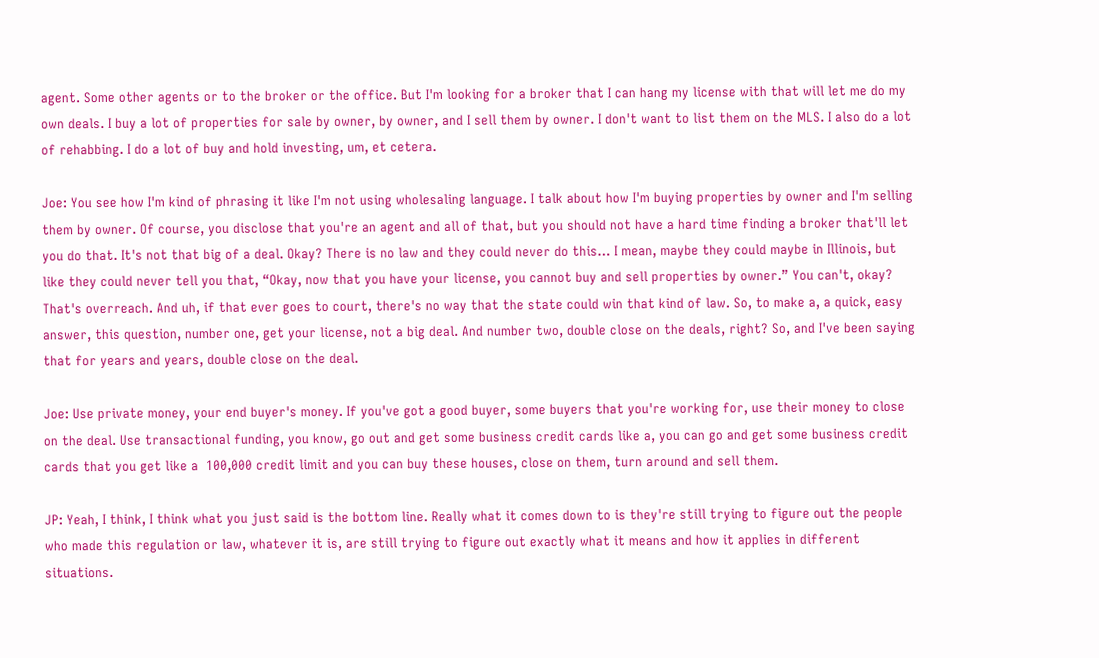agent. Some other agents or to the broker or the office. But I'm looking for a broker that I can hang my license with that will let me do my own deals. I buy a lot of properties for sale by owner, by owner, and I sell them by owner. I don't want to list them on the MLS. I also do a lot of rehabbing. I do a lot of buy and hold investing, um, et cetera.

Joe: You see how I'm kind of phrasing it like I'm not using wholesaling language. I talk about how I'm buying properties by owner and I'm selling them by owner. Of course, you disclose that you're an agent and all of that, but you should not have a hard time finding a broker that'll let you do that. It's not that big of a deal. Okay? There is no law and they could never do this… I mean, maybe they could maybe in Illinois, but like they could never tell you that, “Okay, now that you have your license, you cannot buy and sell properties by owner.” You can't, okay? That's overreach. And uh, if that ever goes to court, there's no way that the state could win that kind of law. So, to make a, a quick, easy answer, this question, number one, get your license, not a big deal. And number two, double close on the deals, right? So, and I've been saying that for years and years, double close on the deal.

Joe: Use private money, your end buyer's money. If you've got a good buyer, some buyers that you're working for, use their money to close on the deal. Use transactional funding, you know, go out and get some business credit cards like a, you can go and get some business credit cards that you get like a  100,000 credit limit and you can buy these houses, close on them, turn around and sell them.

JP: Yeah, I think, I think what you just said is the bottom line. Really what it comes down to is they're still trying to figure out the people who made this regulation or law, whatever it is, are still trying to figure out exactly what it means and how it applies in different situations.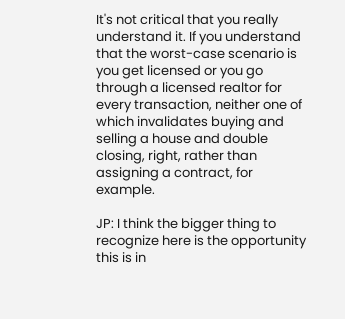It's not critical that you really understand it. If you understand that the worst-case scenario is you get licensed or you go through a licensed realtor for every transaction, neither one of which invalidates buying and selling a house and double closing, right, rather than assigning a contract, for example.

JP: I think the bigger thing to recognize here is the opportunity this is in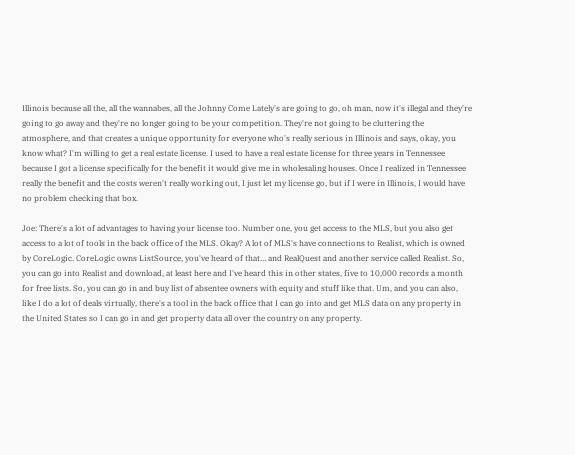Illinois because all the, all the wannabes, all the Johnny Come Lately's are going to go, oh man, now it's illegal and they're going to go away and they're no longer going to be your competition. They're not going to be cluttering the atmosphere, and that creates a unique opportunity for everyone who's really serious in Illinois and says, okay, you know what? I'm willing to get a real estate license. I used to have a real estate license for three years in Tennessee because I got a license specifically for the benefit it would give me in wholesaling houses. Once I realized in Tennessee really the benefit and the costs weren't really working out, I just let my license go, but if I were in Illinois, I would have no problem checking that box.

Joe: There's a lot of advantages to having your license too. Number one, you get access to the MLS, but you also get access to a lot of tools in the back office of the MLS. Okay? A lot of MLS's have connections to Realist, which is owned by CoreLogic. CoreLogic owns ListSource, you've heard of that… and RealQuest and another service called Realist. So, you can go into Realist and download, at least here and I've heard this in other states, five to 10,000 records a month for free lists. So, you can go in and buy list of absentee owners with equity and stuff like that. Um, and you can also, like I do a lot of deals virtually, there's a tool in the back office that I can go into and get MLS data on any property in the United States so I can go in and get property data all over the country on any property.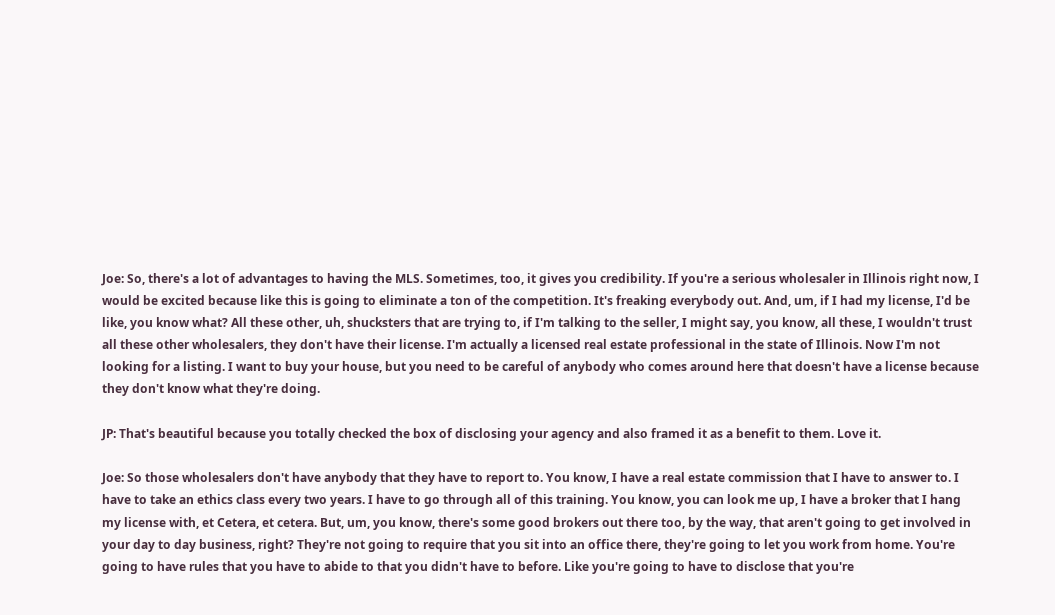Joe: So, there's a lot of advantages to having the MLS. Sometimes, too, it gives you credibility. If you're a serious wholesaler in Illinois right now, I would be excited because like this is going to eliminate a ton of the competition. It's freaking everybody out. And, um, if I had my license, I'd be like, you know what? All these other, uh, shucksters that are trying to, if I'm talking to the seller, I might say, you know, all these, I wouldn't trust all these other wholesalers, they don't have their license. I'm actually a licensed real estate professional in the state of Illinois. Now I'm not looking for a listing. I want to buy your house, but you need to be careful of anybody who comes around here that doesn't have a license because they don't know what they're doing.

JP: That's beautiful because you totally checked the box of disclosing your agency and also framed it as a benefit to them. Love it.

Joe: So those wholesalers don't have anybody that they have to report to. You know, I have a real estate commission that I have to answer to. I have to take an ethics class every two years. I have to go through all of this training. You know, you can look me up, I have a broker that I hang my license with, et Cetera, et cetera. But, um, you know, there's some good brokers out there too, by the way, that aren't going to get involved in your day to day business, right? They're not going to require that you sit into an office there, they're going to let you work from home. You're going to have rules that you have to abide to that you didn't have to before. Like you're going to have to disclose that you're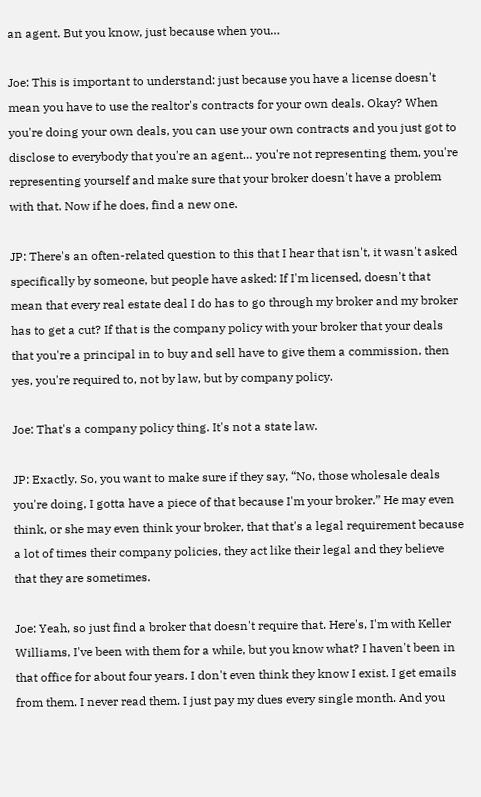an agent. But you know, just because when you…

Joe: This is important to understand: just because you have a license doesn't mean you have to use the realtor's contracts for your own deals. Okay? When you're doing your own deals, you can use your own contracts and you just got to disclose to everybody that you're an agent… you're not representing them, you're representing yourself and make sure that your broker doesn't have a problem with that. Now if he does, find a new one.

JP: There's an often-related question to this that I hear that isn't, it wasn't asked specifically by someone, but people have asked: If I'm licensed, doesn't that mean that every real estate deal I do has to go through my broker and my broker has to get a cut? If that is the company policy with your broker that your deals that you're a principal in to buy and sell have to give them a commission, then yes, you're required to, not by law, but by company policy.

Joe: That's a company policy thing. It's not a state law.

JP: Exactly. So, you want to make sure if they say, “No, those wholesale deals you're doing, I gotta have a piece of that because I'm your broker.” He may even think, or she may even think your broker, that that's a legal requirement because a lot of times their company policies, they act like their legal and they believe that they are sometimes.

Joe: Yeah, so just find a broker that doesn't require that. Here's, I'm with Keller Williams, I've been with them for a while, but you know what? I haven't been in that office for about four years. I don't even think they know I exist. I get emails from them. I never read them. I just pay my dues every single month. And you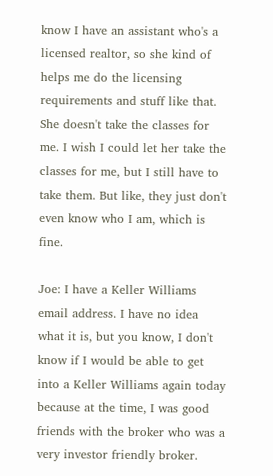know I have an assistant who's a licensed realtor, so she kind of helps me do the licensing requirements and stuff like that. She doesn't take the classes for me. I wish I could let her take the classes for me, but I still have to take them. But like, they just don't even know who I am, which is fine.

Joe: I have a Keller Williams email address. I have no idea what it is, but you know, I don't know if I would be able to get into a Keller Williams again today because at the time, I was good friends with the broker who was a very investor friendly broker.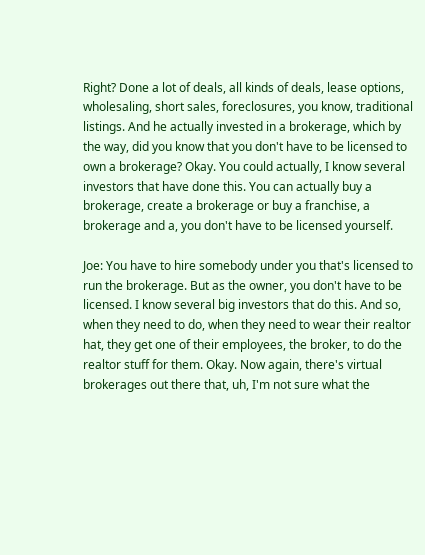Right? Done a lot of deals, all kinds of deals, lease options, wholesaling, short sales, foreclosures, you know, traditional listings. And he actually invested in a brokerage, which by the way, did you know that you don't have to be licensed to own a brokerage? Okay. You could actually, I know several investors that have done this. You can actually buy a brokerage, create a brokerage or buy a franchise, a brokerage and a, you don't have to be licensed yourself.

Joe: You have to hire somebody under you that's licensed to run the brokerage. But as the owner, you don't have to be licensed. I know several big investors that do this. And so, when they need to do, when they need to wear their realtor hat, they get one of their employees, the broker, to do the realtor stuff for them. Okay. Now again, there's virtual brokerages out there that, uh, I'm not sure what the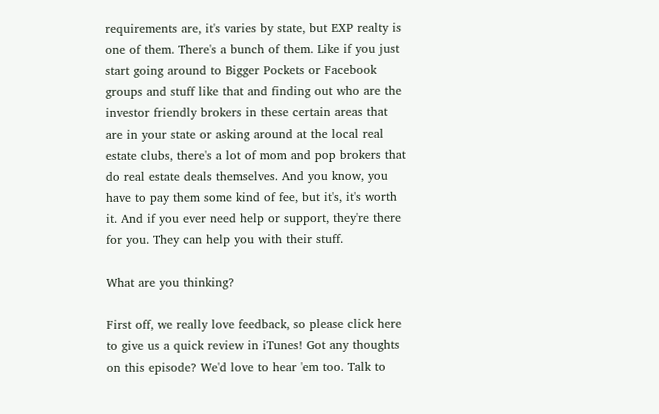requirements are, it's varies by state, but EXP realty is one of them. There's a bunch of them. Like if you just start going around to Bigger Pockets or Facebook groups and stuff like that and finding out who are the investor friendly brokers in these certain areas that are in your state or asking around at the local real estate clubs, there's a lot of mom and pop brokers that do real estate deals themselves. And you know, you have to pay them some kind of fee, but it's, it's worth it. And if you ever need help or support, they're there for you. They can help you with their stuff.

What are you thinking?

First off, we really love feedback, so please click here to give us a quick review in iTunes! Got any thoughts on this episode? We'd love to hear 'em too. Talk to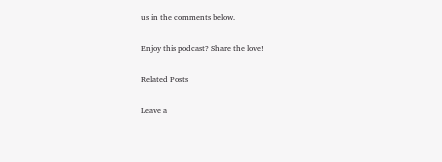us in the comments below.

Enjoy this podcast? Share the love!

Related Posts

Leave a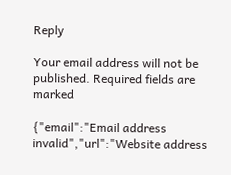Reply

Your email address will not be published. Required fields are marked

{"email":"Email address invalid","url":"Website address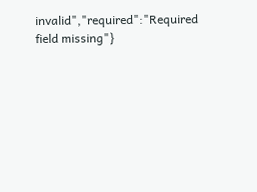invalid","required":"Required field missing"}